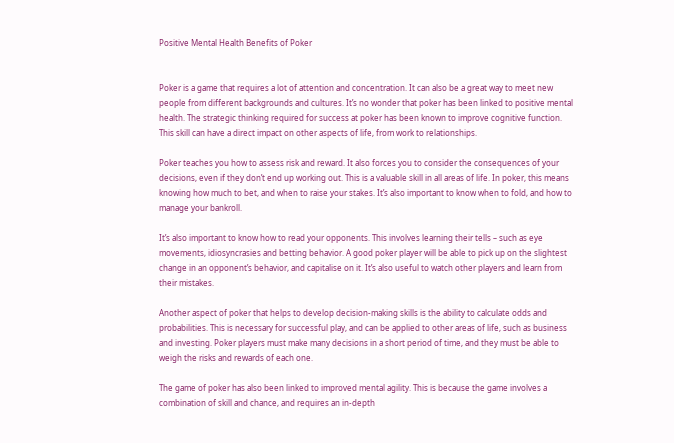Positive Mental Health Benefits of Poker


Poker is a game that requires a lot of attention and concentration. It can also be a great way to meet new people from different backgrounds and cultures. It’s no wonder that poker has been linked to positive mental health. The strategic thinking required for success at poker has been known to improve cognitive function. This skill can have a direct impact on other aspects of life, from work to relationships.

Poker teaches you how to assess risk and reward. It also forces you to consider the consequences of your decisions, even if they don’t end up working out. This is a valuable skill in all areas of life. In poker, this means knowing how much to bet, and when to raise your stakes. It’s also important to know when to fold, and how to manage your bankroll.

It’s also important to know how to read your opponents. This involves learning their tells – such as eye movements, idiosyncrasies and betting behavior. A good poker player will be able to pick up on the slightest change in an opponent’s behavior, and capitalise on it. It’s also useful to watch other players and learn from their mistakes.

Another aspect of poker that helps to develop decision-making skills is the ability to calculate odds and probabilities. This is necessary for successful play, and can be applied to other areas of life, such as business and investing. Poker players must make many decisions in a short period of time, and they must be able to weigh the risks and rewards of each one.

The game of poker has also been linked to improved mental agility. This is because the game involves a combination of skill and chance, and requires an in-depth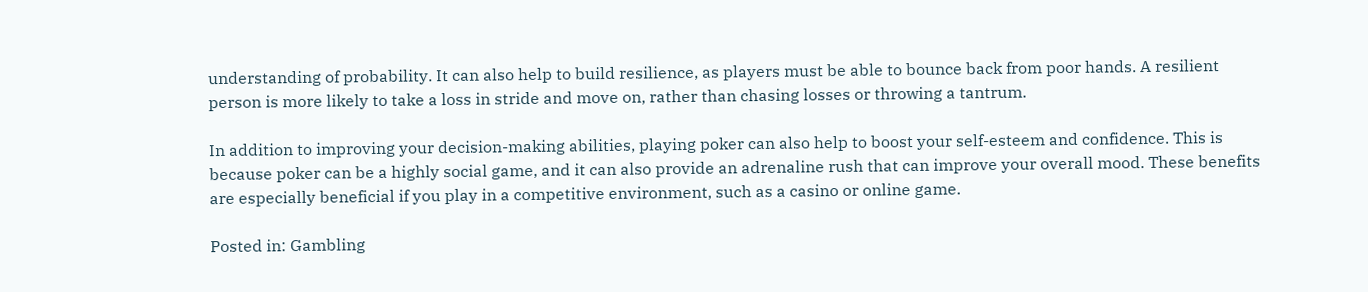understanding of probability. It can also help to build resilience, as players must be able to bounce back from poor hands. A resilient person is more likely to take a loss in stride and move on, rather than chasing losses or throwing a tantrum.

In addition to improving your decision-making abilities, playing poker can also help to boost your self-esteem and confidence. This is because poker can be a highly social game, and it can also provide an adrenaline rush that can improve your overall mood. These benefits are especially beneficial if you play in a competitive environment, such as a casino or online game.

Posted in: Gambling